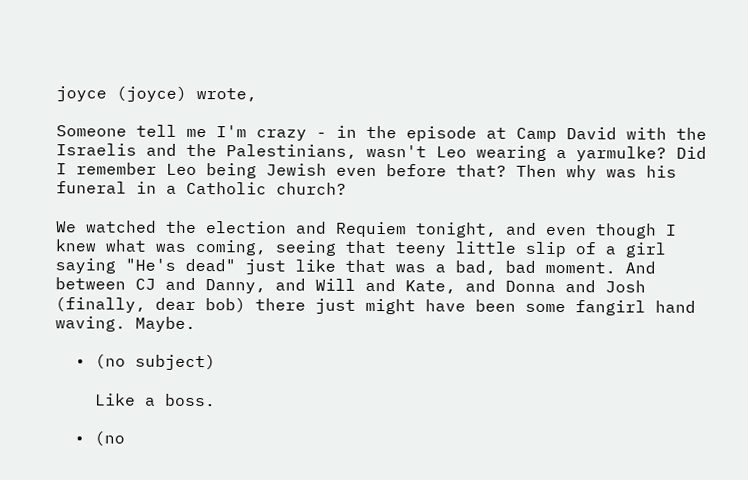joyce (joyce) wrote,

Someone tell me I'm crazy - in the episode at Camp David with the Israelis and the Palestinians, wasn't Leo wearing a yarmulke? Did I remember Leo being Jewish even before that? Then why was his funeral in a Catholic church?

We watched the election and Requiem tonight, and even though I knew what was coming, seeing that teeny little slip of a girl saying "He's dead" just like that was a bad, bad moment. And between CJ and Danny, and Will and Kate, and Donna and Josh (finally, dear bob) there just might have been some fangirl hand waving. Maybe.

  • (no subject)

    Like a boss.

  • (no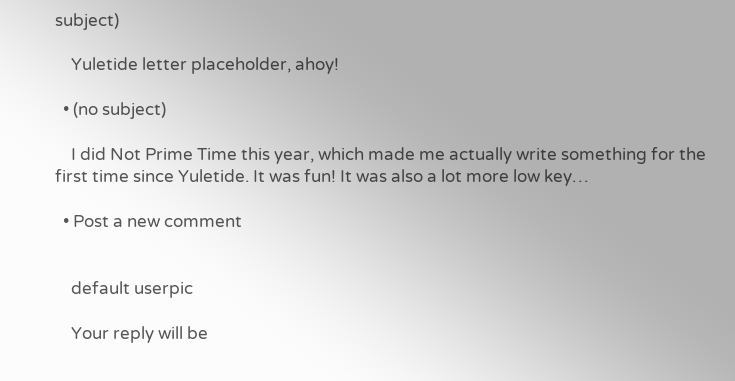subject)

    Yuletide letter placeholder, ahoy!

  • (no subject)

    I did Not Prime Time this year, which made me actually write something for the first time since Yuletide. It was fun! It was also a lot more low key…

  • Post a new comment


    default userpic

    Your reply will be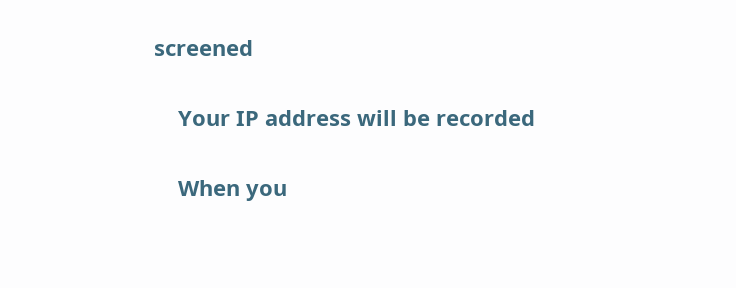screened

    Your IP address will be recorded

    When you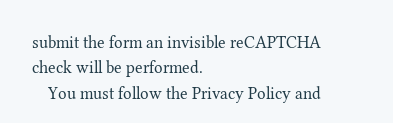submit the form an invisible reCAPTCHA check will be performed.
    You must follow the Privacy Policy and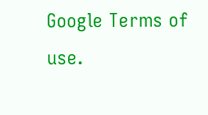Google Terms of use.